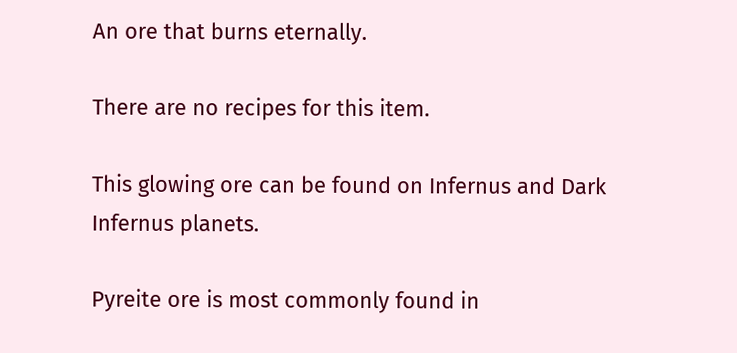An ore that burns eternally.

There are no recipes for this item.

This glowing ore can be found on Infernus and Dark Infernus planets.

Pyreite ore is most commonly found in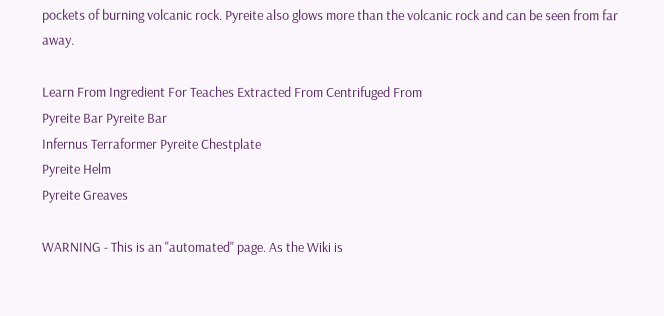pockets of burning volcanic rock. Pyreite also glows more than the volcanic rock and can be seen from far away.

Learn From Ingredient For Teaches Extracted From Centrifuged From
Pyreite Bar Pyreite Bar
Infernus Terraformer Pyreite Chestplate
Pyreite Helm
Pyreite Greaves

WARNING - This is an "automated" page. As the Wiki is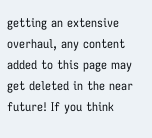getting an extensive overhaul, any content added to this page may get deleted in the near future! If you think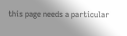this page needs a particular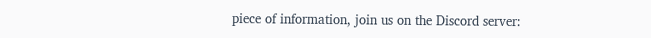piece of information, join us on the Discord server: